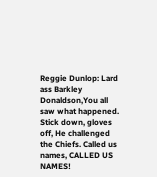Reggie Dunlop: Lard ass Barkley Donaldson,You all saw what happened. Stick down, gloves off, He challenged the Chiefs. Called us names, CALLED US NAMES!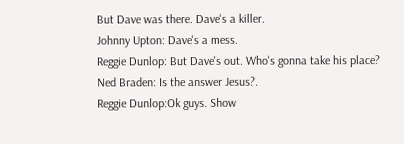But Dave was there. Dave's a killer.
Johnny Upton: Dave's a mess.
Reggie Dunlop: But Dave's out. Who's gonna take his place?
Ned Braden: Is the answer Jesus?.
Reggie Dunlop:Ok guys. Show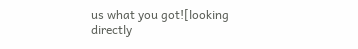us what you got![looking directly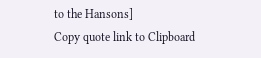to the Hansons]
Copy quote link to Clipboard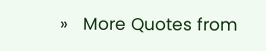»   More Quotes from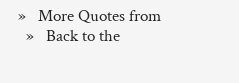»   More Quotes from
  »   Back to the